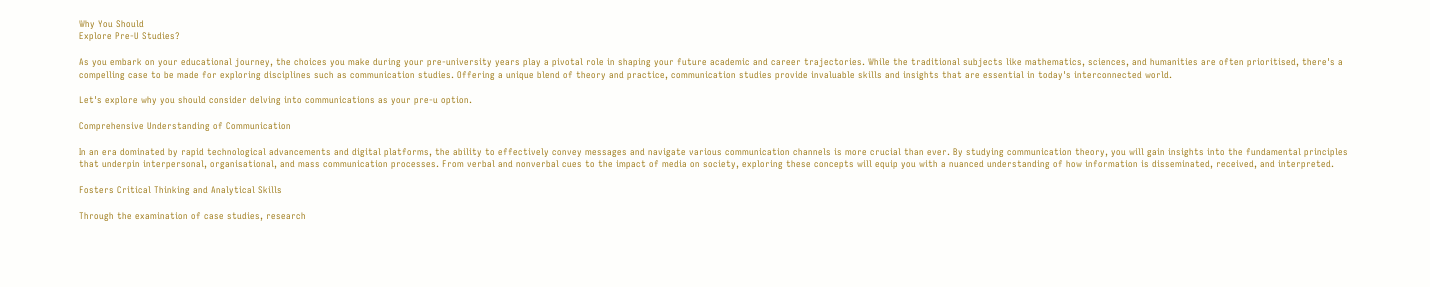Why You Should
Explore Pre-U Studies?

As you embark on your educational journey, the choices you make during your pre-university years play a pivotal role in shaping your future academic and career trajectories. While the traditional subjects like mathematics, sciences, and humanities are often prioritised, there's a compelling case to be made for exploring disciplines such as communication studies. Offering a unique blend of theory and practice, communication studies provide invaluable skills and insights that are essential in today's interconnected world.

Let's explore why you should consider delving into communications as your pre-u option.

Comprehensive Understanding of Communication

In an era dominated by rapid technological advancements and digital platforms, the ability to effectively convey messages and navigate various communication channels is more crucial than ever. By studying communication theory, you will gain insights into the fundamental principles that underpin interpersonal, organisational, and mass communication processes. From verbal and nonverbal cues to the impact of media on society, exploring these concepts will equip you with a nuanced understanding of how information is disseminated, received, and interpreted.

Fosters Critical Thinking and Analytical Skills

Through the examination of case studies, research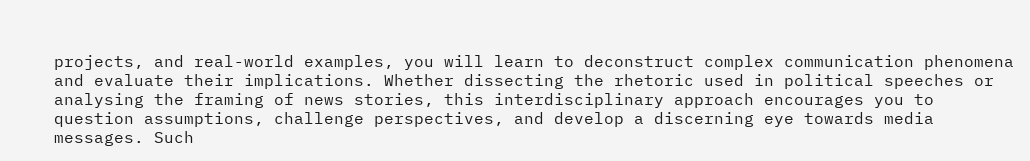projects, and real-world examples, you will learn to deconstruct complex communication phenomena and evaluate their implications. Whether dissecting the rhetoric used in political speeches or analysing the framing of news stories, this interdisciplinary approach encourages you to question assumptions, challenge perspectives, and develop a discerning eye towards media messages. Such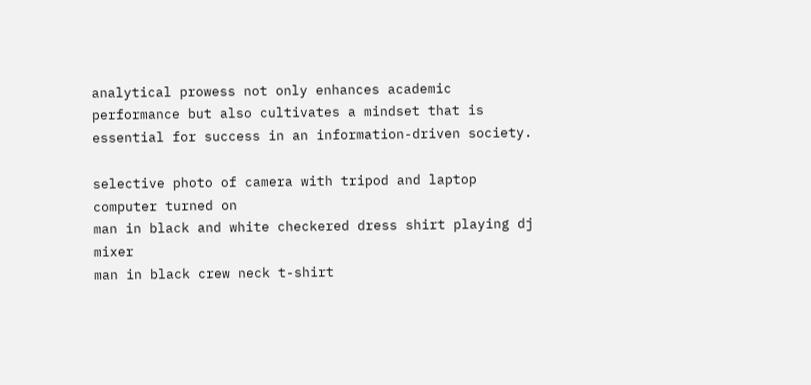analytical prowess not only enhances academic performance but also cultivates a mindset that is essential for success in an information-driven society.

selective photo of camera with tripod and laptop computer turned on
man in black and white checkered dress shirt playing dj mixer
man in black crew neck t-shirt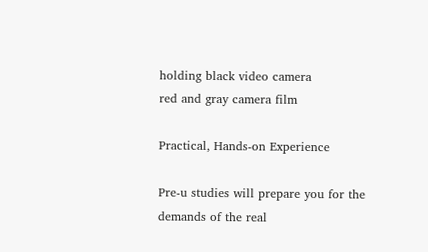holding black video camera
red and gray camera film

Practical, Hands-on Experience

Pre-u studies will prepare you for the demands of the real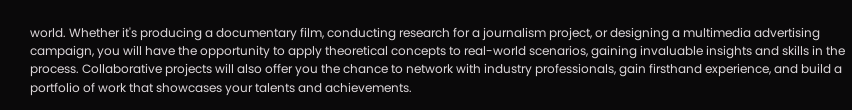world. Whether it's producing a documentary film, conducting research for a journalism project, or designing a multimedia advertising campaign, you will have the opportunity to apply theoretical concepts to real-world scenarios, gaining invaluable insights and skills in the process. Collaborative projects will also offer you the chance to network with industry professionals, gain firsthand experience, and build a portfolio of work that showcases your talents and achievements.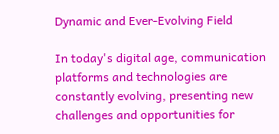Dynamic and Ever-Evolving Field

In today's digital age, communication platforms and technologies are constantly evolving, presenting new challenges and opportunities for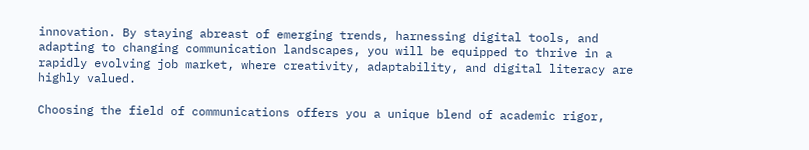innovation. By staying abreast of emerging trends, harnessing digital tools, and adapting to changing communication landscapes, you will be equipped to thrive in a rapidly evolving job market, where creativity, adaptability, and digital literacy are highly valued.

Choosing the field of communications offers you a unique blend of academic rigor,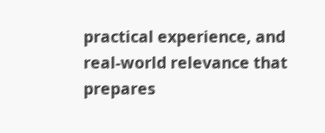practical experience, and real-world relevance that prepares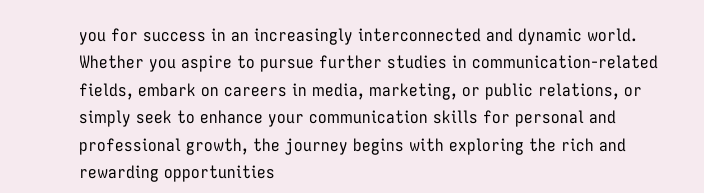you for success in an increasingly interconnected and dynamic world. Whether you aspire to pursue further studies in communication-related fields, embark on careers in media, marketing, or public relations, or simply seek to enhance your communication skills for personal and professional growth, the journey begins with exploring the rich and rewarding opportunities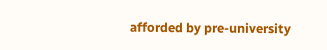afforded by pre-university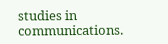studies in communications.